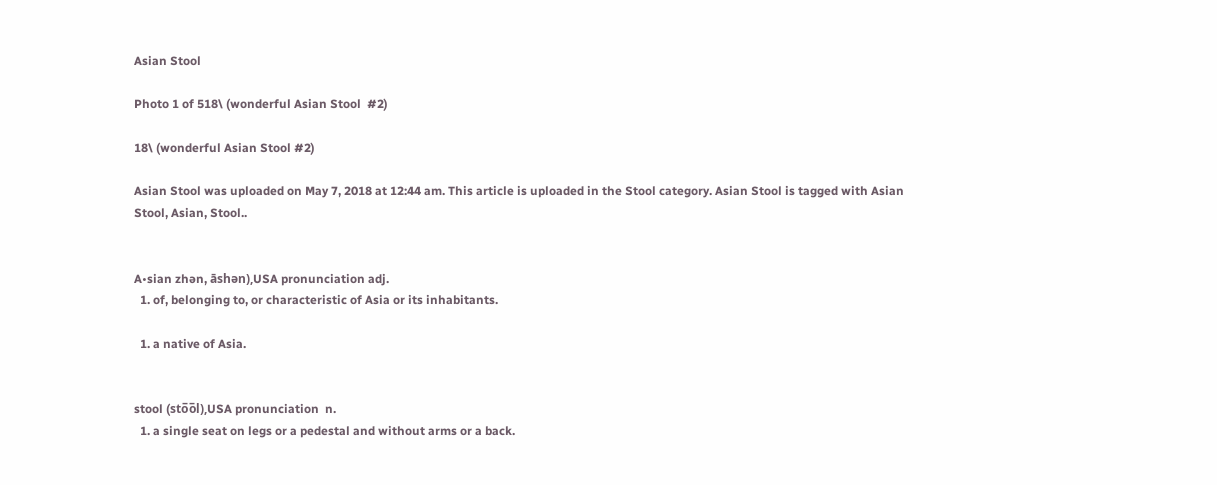Asian Stool

Photo 1 of 518\ (wonderful Asian Stool  #2)

18\ (wonderful Asian Stool #2)

Asian Stool was uploaded on May 7, 2018 at 12:44 am. This article is uploaded in the Stool category. Asian Stool is tagged with Asian Stool, Asian, Stool..


A•sian zhən, āshən),USA pronunciation adj.
  1. of, belonging to, or characteristic of Asia or its inhabitants.

  1. a native of Asia.


stool (sto̅o̅l),USA pronunciation  n.
  1. a single seat on legs or a pedestal and without arms or a back.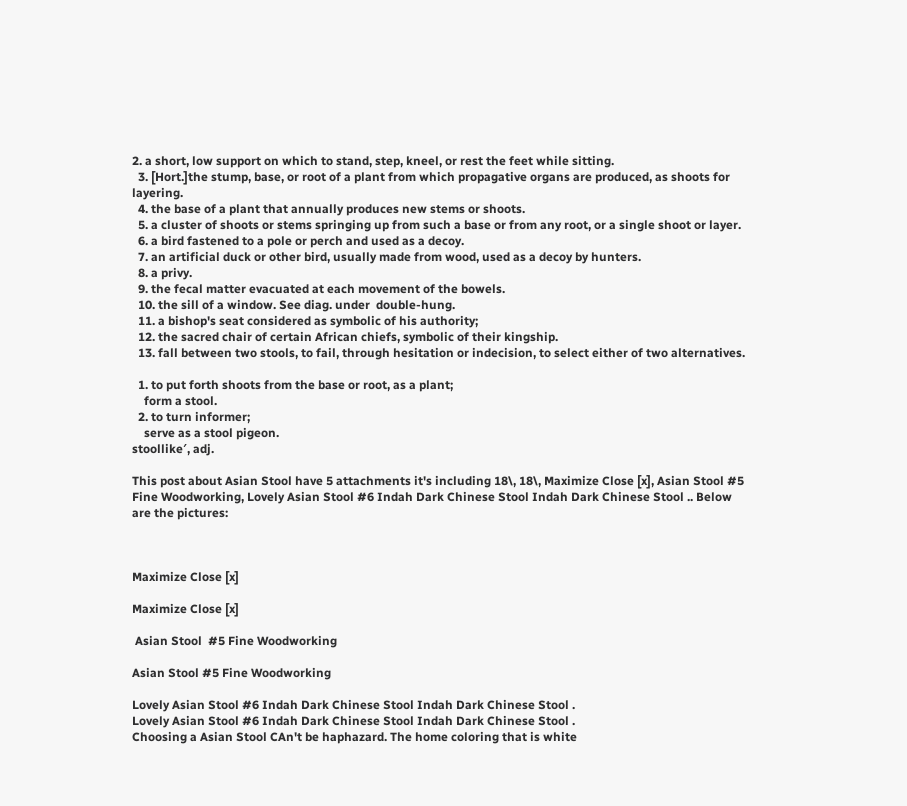2. a short, low support on which to stand, step, kneel, or rest the feet while sitting.
  3. [Hort.]the stump, base, or root of a plant from which propagative organs are produced, as shoots for layering.
  4. the base of a plant that annually produces new stems or shoots.
  5. a cluster of shoots or stems springing up from such a base or from any root, or a single shoot or layer.
  6. a bird fastened to a pole or perch and used as a decoy.
  7. an artificial duck or other bird, usually made from wood, used as a decoy by hunters.
  8. a privy.
  9. the fecal matter evacuated at each movement of the bowels.
  10. the sill of a window. See diag. under  double-hung.
  11. a bishop's seat considered as symbolic of his authority;
  12. the sacred chair of certain African chiefs, symbolic of their kingship.
  13. fall between two stools, to fail, through hesitation or indecision, to select either of two alternatives.

  1. to put forth shoots from the base or root, as a plant;
    form a stool.
  2. to turn informer;
    serve as a stool pigeon.
stoollike′, adj.

This post about Asian Stool have 5 attachments it's including 18\, 18\, Maximize Close [x], Asian Stool #5 Fine Woodworking, Lovely Asian Stool #6 Indah Dark Chinese Stool Indah Dark Chinese Stool .. Below are the pictures:



Maximize Close [x]

Maximize Close [x]

 Asian Stool  #5 Fine Woodworking

Asian Stool #5 Fine Woodworking

Lovely Asian Stool #6 Indah Dark Chinese Stool Indah Dark Chinese Stool .
Lovely Asian Stool #6 Indah Dark Chinese Stool Indah Dark Chinese Stool .
Choosing a Asian Stool CAn't be haphazard. The home coloring that is white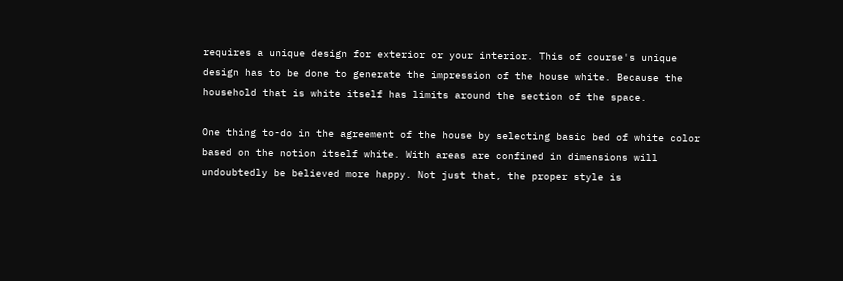requires a unique design for exterior or your interior. This of course's unique design has to be done to generate the impression of the house white. Because the household that is white itself has limits around the section of the space.

One thing to-do in the agreement of the house by selecting basic bed of white color based on the notion itself white. With areas are confined in dimensions will undoubtedly be believed more happy. Not just that, the proper style is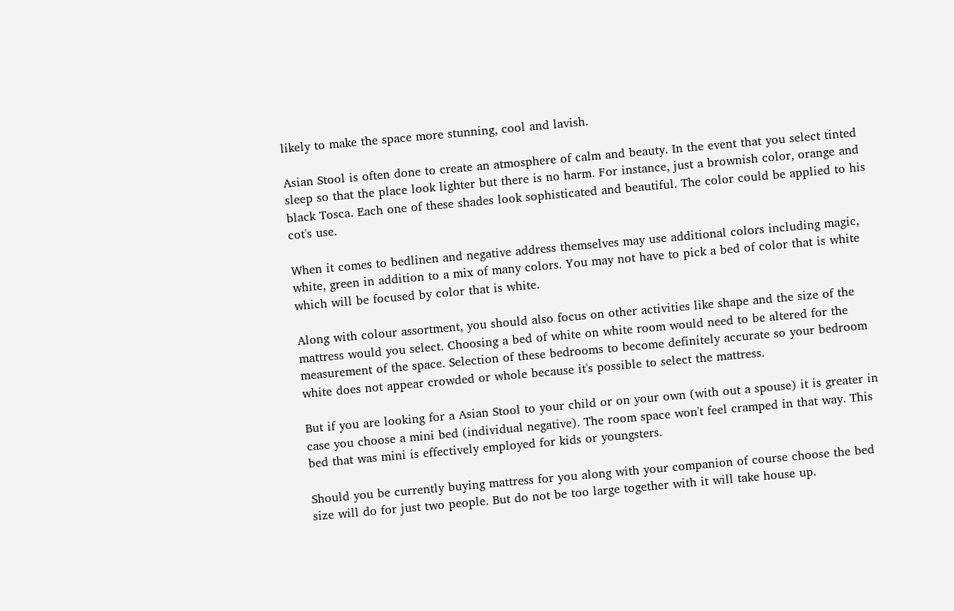likely to make the space more stunning, cool and lavish.

Asian Stool is often done to create an atmosphere of calm and beauty. In the event that you select tinted sleep so that the place look lighter but there is no harm. For instance, just a brownish color, orange and black Tosca. Each one of these shades look sophisticated and beautiful. The color could be applied to his cot's use.

When it comes to bedlinen and negative address themselves may use additional colors including magic, white, green in addition to a mix of many colors. You may not have to pick a bed of color that is white which will be focused by color that is white.

Along with colour assortment, you should also focus on other activities like shape and the size of the mattress would you select. Choosing a bed of white on white room would need to be altered for the measurement of the space. Selection of these bedrooms to become definitely accurate so your bedroom white does not appear crowded or whole because it's possible to select the mattress.

But if you are looking for a Asian Stool to your child or on your own (with out a spouse) it is greater in case you choose a mini bed (individual negative). The room space won't feel cramped in that way. This bed that was mini is effectively employed for kids or youngsters.

Should you be currently buying mattress for you along with your companion of course choose the bed size will do for just two people. But do not be too large together with it will take house up.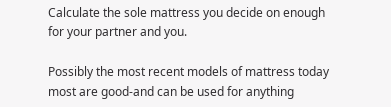Calculate the sole mattress you decide on enough for your partner and you.

Possibly the most recent models of mattress today most are good-and can be used for anything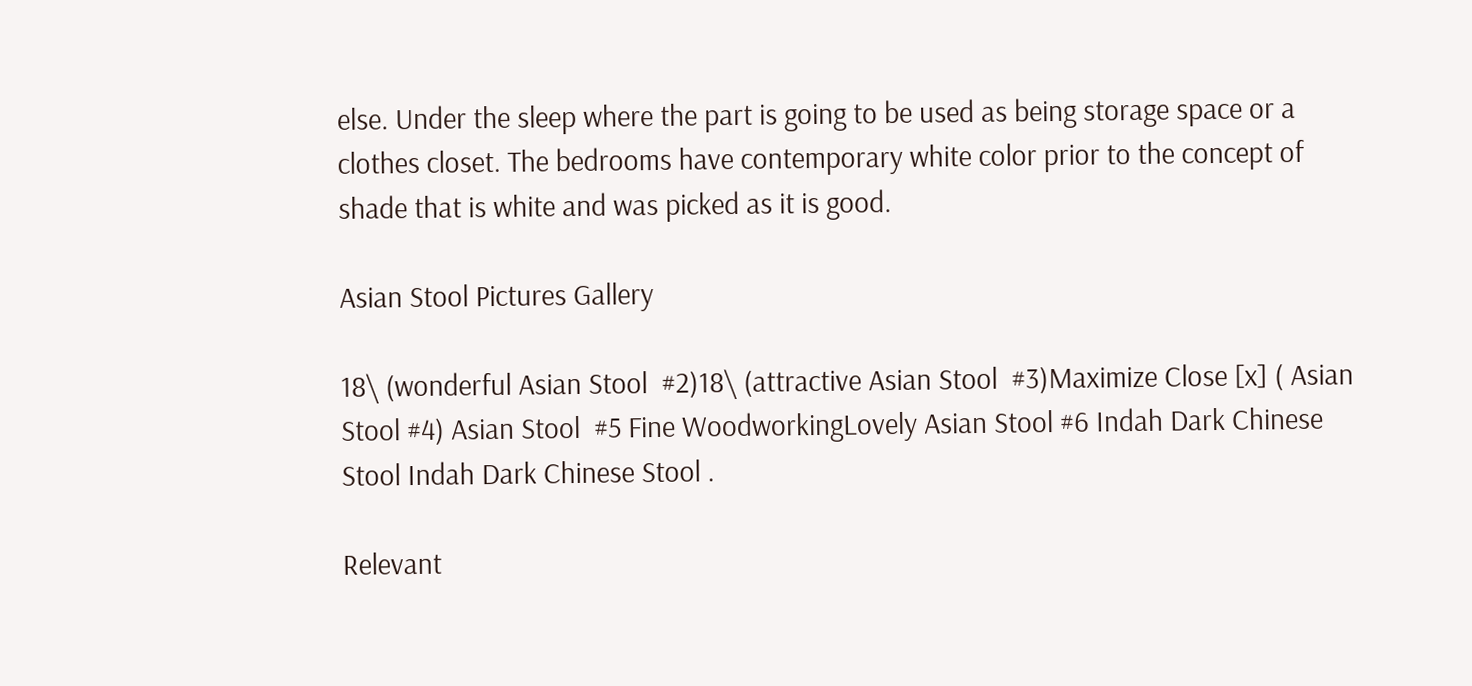else. Under the sleep where the part is going to be used as being storage space or a clothes closet. The bedrooms have contemporary white color prior to the concept of shade that is white and was picked as it is good.

Asian Stool Pictures Gallery

18\ (wonderful Asian Stool  #2)18\ (attractive Asian Stool  #3)Maximize Close [x] ( Asian Stool #4) Asian Stool  #5 Fine WoodworkingLovely Asian Stool #6 Indah Dark Chinese Stool Indah Dark Chinese Stool .

Relevant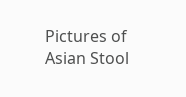Pictures of Asian Stool